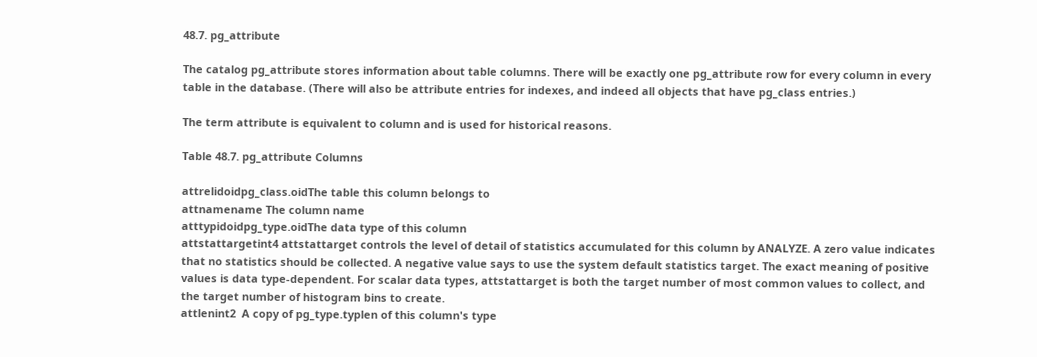48.7. pg_attribute

The catalog pg_attribute stores information about table columns. There will be exactly one pg_attribute row for every column in every table in the database. (There will also be attribute entries for indexes, and indeed all objects that have pg_class entries.)

The term attribute is equivalent to column and is used for historical reasons.

Table 48.7. pg_attribute Columns

attrelidoidpg_class.oidThe table this column belongs to
attnamename The column name
atttypidoidpg_type.oidThe data type of this column
attstattargetint4 attstattarget controls the level of detail of statistics accumulated for this column by ANALYZE. A zero value indicates that no statistics should be collected. A negative value says to use the system default statistics target. The exact meaning of positive values is data type-dependent. For scalar data types, attstattarget is both the target number of most common values to collect, and the target number of histogram bins to create.
attlenint2  A copy of pg_type.typlen of this column's type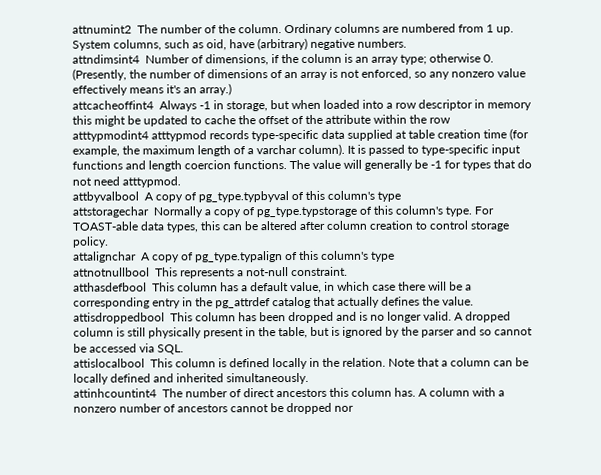attnumint2  The number of the column. Ordinary columns are numbered from 1 up. System columns, such as oid, have (arbitrary) negative numbers.
attndimsint4  Number of dimensions, if the column is an array type; otherwise 0. (Presently, the number of dimensions of an array is not enforced, so any nonzero value effectively means it's an array.)
attcacheoffint4  Always -1 in storage, but when loaded into a row descriptor in memory this might be updated to cache the offset of the attribute within the row
atttypmodint4 atttypmod records type-specific data supplied at table creation time (for example, the maximum length of a varchar column). It is passed to type-specific input functions and length coercion functions. The value will generally be -1 for types that do not need atttypmod.
attbyvalbool  A copy of pg_type.typbyval of this column's type
attstoragechar  Normally a copy of pg_type.typstorage of this column's type. For TOAST-able data types, this can be altered after column creation to control storage policy.
attalignchar  A copy of pg_type.typalign of this column's type
attnotnullbool  This represents a not-null constraint.
atthasdefbool  This column has a default value, in which case there will be a corresponding entry in the pg_attrdef catalog that actually defines the value.
attisdroppedbool  This column has been dropped and is no longer valid. A dropped column is still physically present in the table, but is ignored by the parser and so cannot be accessed via SQL.
attislocalbool  This column is defined locally in the relation. Note that a column can be locally defined and inherited simultaneously.
attinhcountint4  The number of direct ancestors this column has. A column with a nonzero number of ancestors cannot be dropped nor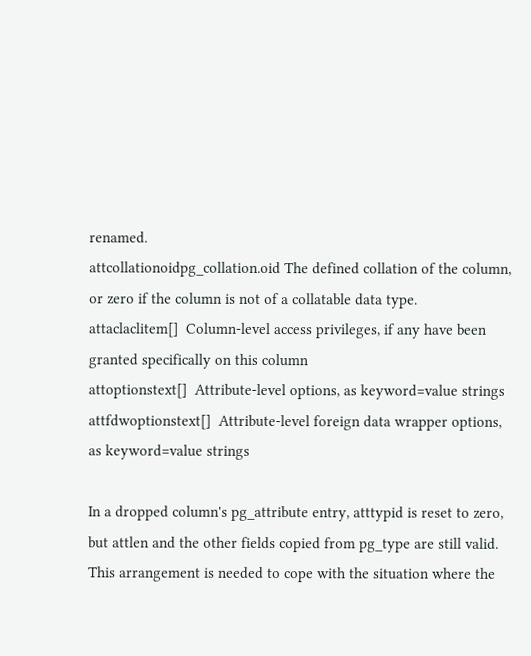renamed.
attcollationoidpg_collation.oid The defined collation of the column, or zero if the column is not of a collatable data type.
attaclaclitem[]  Column-level access privileges, if any have been granted specifically on this column
attoptionstext[]  Attribute-level options, as keyword=value strings
attfdwoptionstext[]  Attribute-level foreign data wrapper options, as keyword=value strings

In a dropped column's pg_attribute entry, atttypid is reset to zero, but attlen and the other fields copied from pg_type are still valid. This arrangement is needed to cope with the situation where the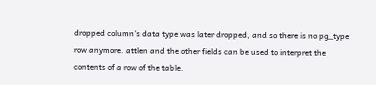dropped column's data type was later dropped, and so there is no pg_type row anymore. attlen and the other fields can be used to interpret the contents of a row of the table.